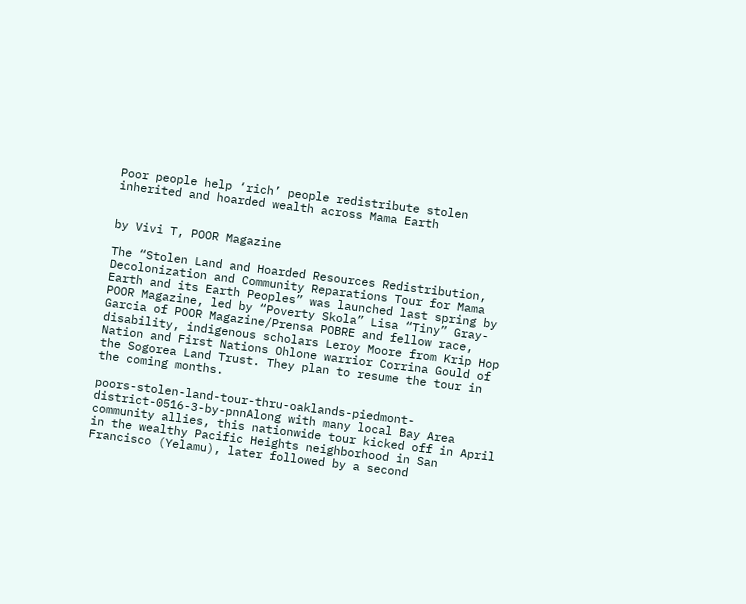Poor people help ‘rich’ people redistribute stolen inherited and hoarded wealth across Mama Earth


by Vivi T, POOR Magazine

The “Stolen Land and Hoarded Resources Redistribution, Decolonization and Community Reparations Tour for Mama Earth and its Earth Peoples” was launched last spring by POOR Magazine, led by “Poverty Skola” Lisa “Tiny” Gray-Garcia of POOR Magazine/Prensa POBRE and fellow race, disability, indigenous scholars Leroy Moore from Krip Hop Nation and First Nations Ohlone warrior Corrina Gould of the Sogorea Land Trust. They plan to resume the tour in the coming months.

poors-stolen-land-tour-thru-oaklands-piedmont-district-0516-3-by-pnnAlong with many local Bay Area community allies, this nationwide tour kicked off in April in the wealthy Pacific Heights neighborhood in San Francisco (Yelamu), later followed by a second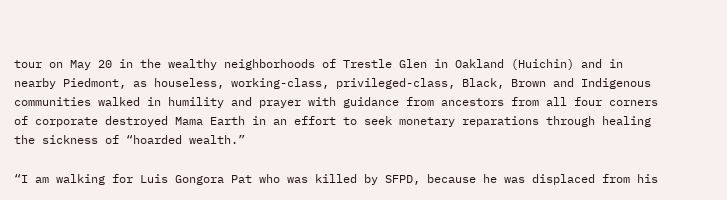tour on May 20 in the wealthy neighborhoods of Trestle Glen in Oakland (Huichin) and in nearby Piedmont, as houseless, working-class, privileged-class, Black, Brown and Indigenous communities walked in humility and prayer with guidance from ancestors from all four corners of corporate destroyed Mama Earth in an effort to seek monetary reparations through healing the sickness of “hoarded wealth.”

“I am walking for Luis Gongora Pat who was killed by SFPD, because he was displaced from his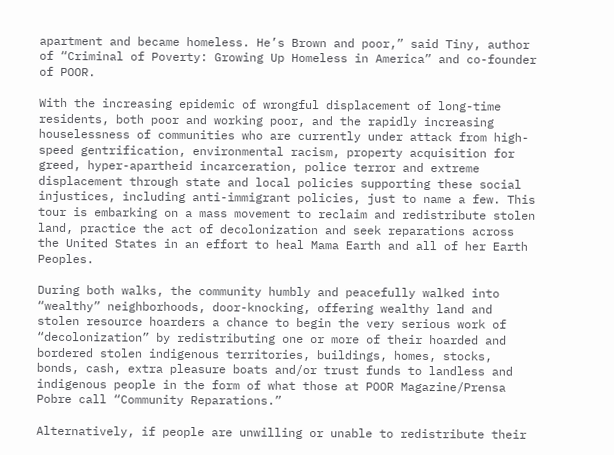apartment and became homeless. He’s Brown and poor,” said Tiny, author of “Criminal of Poverty: Growing Up Homeless in America” and co-founder of POOR.

With the increasing epidemic of wrongful displacement of long-time residents, both poor and working poor, and the rapidly increasing houselessness of communities who are currently under attack from high-speed gentrification, environmental racism, property acquisition for greed, hyper-apartheid incarceration, police terror and extreme displacement through state and local policies supporting these social injustices, including anti-immigrant policies, just to name a few. This tour is embarking on a mass movement to reclaim and redistribute stolen land, practice the act of decolonization and seek reparations across the United States in an effort to heal Mama Earth and all of her Earth Peoples.

During both walks, the community humbly and peacefully walked into “wealthy” neighborhoods, door-knocking, offering wealthy land and stolen resource hoarders a chance to begin the very serious work of “decolonization” by redistributing one or more of their hoarded and bordered stolen indigenous territories, buildings, homes, stocks, bonds, cash, extra pleasure boats and/or trust funds to landless and indigenous people in the form of what those at POOR Magazine/Prensa Pobre call “Community Reparations.”

Alternatively, if people are unwilling or unable to redistribute their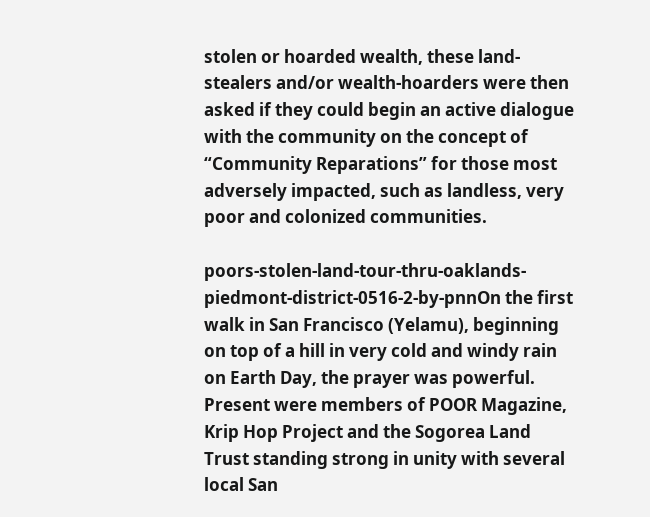stolen or hoarded wealth, these land-stealers and/or wealth-hoarders were then asked if they could begin an active dialogue with the community on the concept of “Community Reparations” for those most adversely impacted, such as landless, very poor and colonized communities.

poors-stolen-land-tour-thru-oaklands-piedmont-district-0516-2-by-pnnOn the first walk in San Francisco (Yelamu), beginning on top of a hill in very cold and windy rain on Earth Day, the prayer was powerful. Present were members of POOR Magazine, Krip Hop Project and the Sogorea Land Trust standing strong in unity with several local San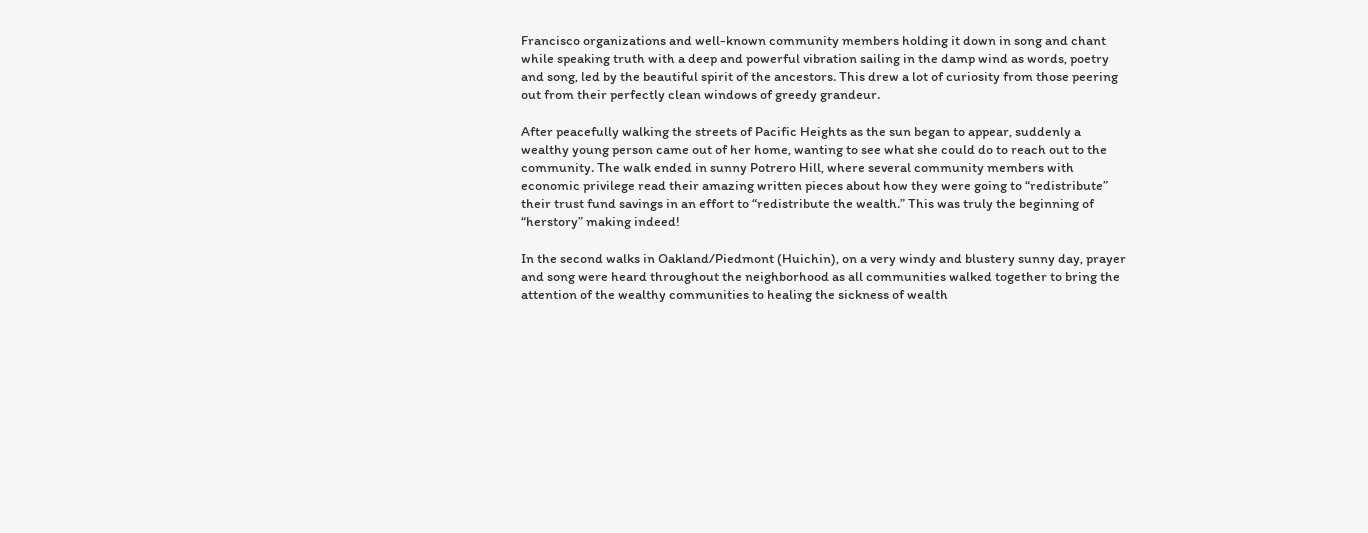Francisco organizations and well-known community members holding it down in song and chant while speaking truth with a deep and powerful vibration sailing in the damp wind as words, poetry and song, led by the beautiful spirit of the ancestors. This drew a lot of curiosity from those peering out from their perfectly clean windows of greedy grandeur.

After peacefully walking the streets of Pacific Heights as the sun began to appear, suddenly a wealthy young person came out of her home, wanting to see what she could do to reach out to the community. The walk ended in sunny Potrero Hill, where several community members with economic privilege read their amazing written pieces about how they were going to “redistribute” their trust fund savings in an effort to “redistribute the wealth.” This was truly the beginning of “herstory” making indeed!

In the second walks in Oakland/Piedmont (Huichin), on a very windy and blustery sunny day, prayer and song were heard throughout the neighborhood as all communities walked together to bring the attention of the wealthy communities to healing the sickness of wealth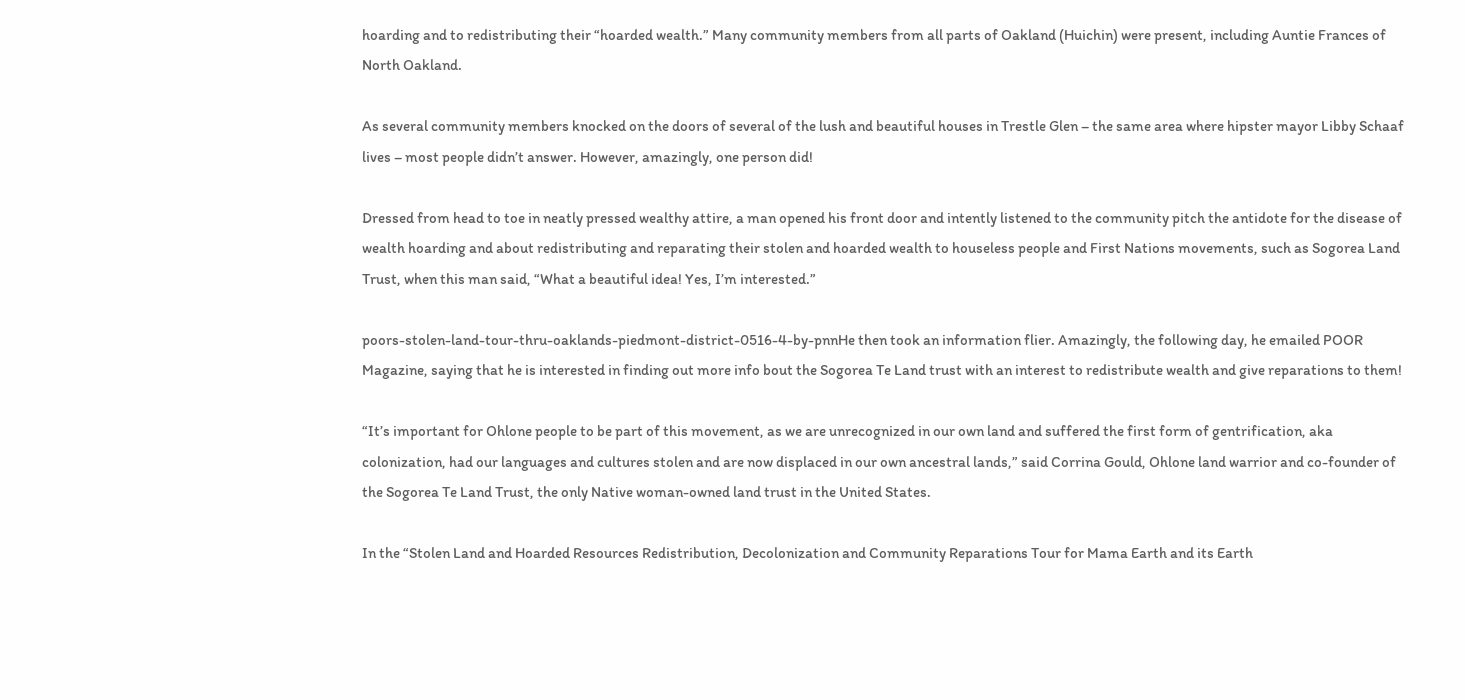hoarding and to redistributing their “hoarded wealth.” Many community members from all parts of Oakland (Huichin) were present, including Auntie Frances of North Oakland.

As several community members knocked on the doors of several of the lush and beautiful houses in Trestle Glen – the same area where hipster mayor Libby Schaaf lives – most people didn’t answer. However, amazingly, one person did!

Dressed from head to toe in neatly pressed wealthy attire, a man opened his front door and intently listened to the community pitch the antidote for the disease of wealth hoarding and about redistributing and reparating their stolen and hoarded wealth to houseless people and First Nations movements, such as Sogorea Land Trust, when this man said, “What a beautiful idea! Yes, I’m interested.”

poors-stolen-land-tour-thru-oaklands-piedmont-district-0516-4-by-pnnHe then took an information flier. Amazingly, the following day, he emailed POOR Magazine, saying that he is interested in finding out more info bout the Sogorea Te Land trust with an interest to redistribute wealth and give reparations to them!

“It’s important for Ohlone people to be part of this movement, as we are unrecognized in our own land and suffered the first form of gentrification, aka colonization, had our languages and cultures stolen and are now displaced in our own ancestral lands,” said Corrina Gould, Ohlone land warrior and co-founder of the Sogorea Te Land Trust, the only Native woman-owned land trust in the United States.

In the “Stolen Land and Hoarded Resources Redistribution, Decolonization and Community Reparations Tour for Mama Earth and its Earth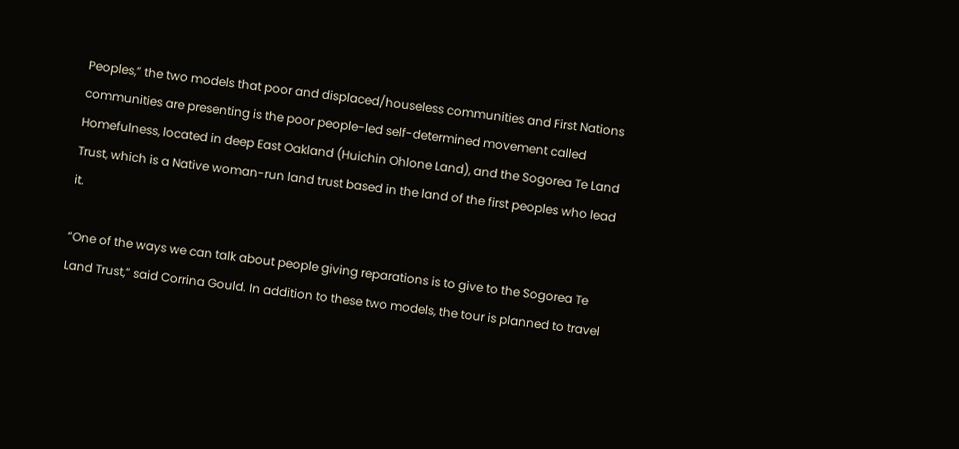Peoples,” the two models that poor and displaced/houseless communities and First Nations communities are presenting is the poor people-led self-determined movement called Homefulness, located in deep East Oakland (Huichin Ohlone Land), and the Sogorea Te Land Trust, which is a Native woman-run land trust based in the land of the first peoples who lead it.

“One of the ways we can talk about people giving reparations is to give to the Sogorea Te Land Trust,” said Corrina Gould. In addition to these two models, the tour is planned to travel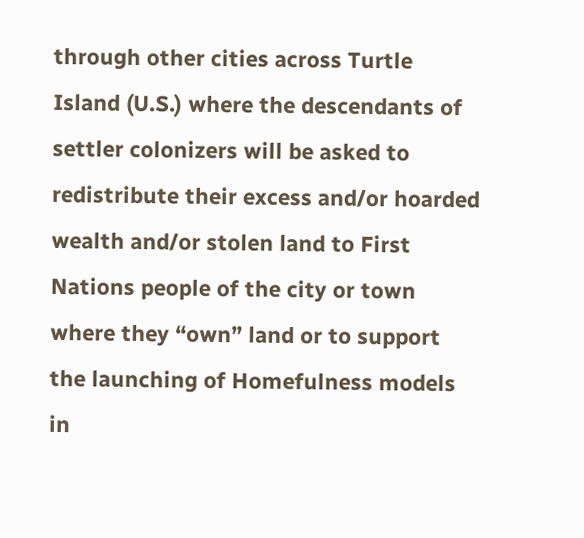through other cities across Turtle Island (U.S.) where the descendants of settler colonizers will be asked to redistribute their excess and/or hoarded wealth and/or stolen land to First Nations people of the city or town where they “own” land or to support the launching of Homefulness models in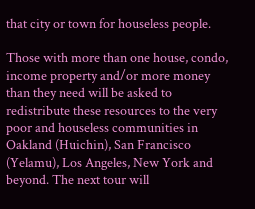that city or town for houseless people.

Those with more than one house, condo, income property and/or more money than they need will be asked to redistribute these resources to the very poor and houseless communities in Oakland (Huichin), San Francisco (Yelamu), Los Angeles, New York and beyond. The next tour will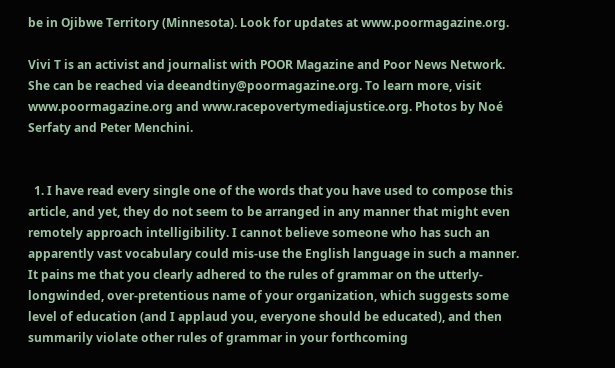be in Ojibwe Territory (Minnesota). Look for updates at www.poormagazine.org.

Vivi T is an activist and journalist with POOR Magazine and Poor News Network. She can be reached via deeandtiny@poormagazine.org. To learn more, visit www.poormagazine.org and www.racepovertymediajustice.org. Photos by Noé Serfaty and Peter Menchini.


  1. I have read every single one of the words that you have used to compose this article, and yet, they do not seem to be arranged in any manner that might even remotely approach intelligibility. I cannot believe someone who has such an apparently vast vocabulary could mis-use the English language in such a manner. It pains me that you clearly adhered to the rules of grammar on the utterly-longwinded, over-pretentious name of your organization, which suggests some level of education (and I applaud you, everyone should be educated), and then summarily violate other rules of grammar in your forthcoming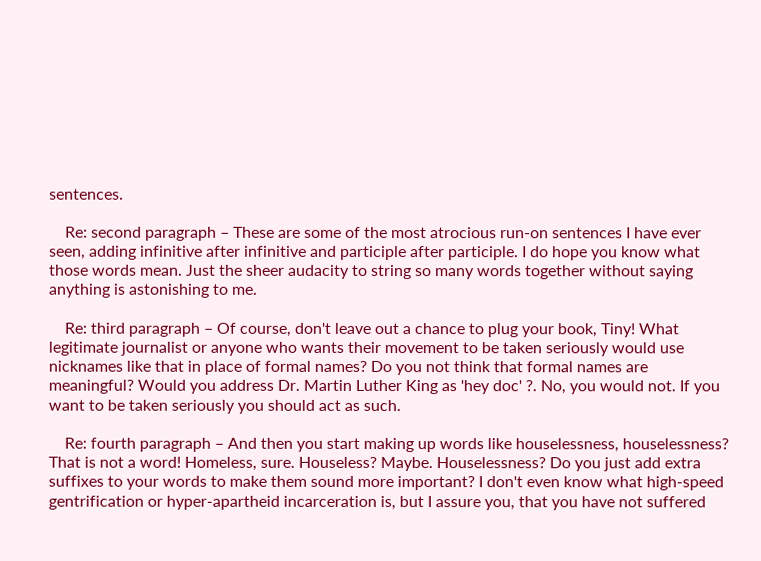sentences.

    Re: second paragraph – These are some of the most atrocious run-on sentences I have ever seen, adding infinitive after infinitive and participle after participle. I do hope you know what those words mean. Just the sheer audacity to string so many words together without saying anything is astonishing to me.

    Re: third paragraph – Of course, don't leave out a chance to plug your book, Tiny! What legitimate journalist or anyone who wants their movement to be taken seriously would use nicknames like that in place of formal names? Do you not think that formal names are meaningful? Would you address Dr. Martin Luther King as 'hey doc' ?. No, you would not. If you want to be taken seriously you should act as such.

    Re: fourth paragraph – And then you start making up words like houselessness, houselessness? That is not a word! Homeless, sure. Houseless? Maybe. Houselessness? Do you just add extra suffixes to your words to make them sound more important? I don't even know what high-speed gentrification or hyper-apartheid incarceration is, but I assure you, that you have not suffered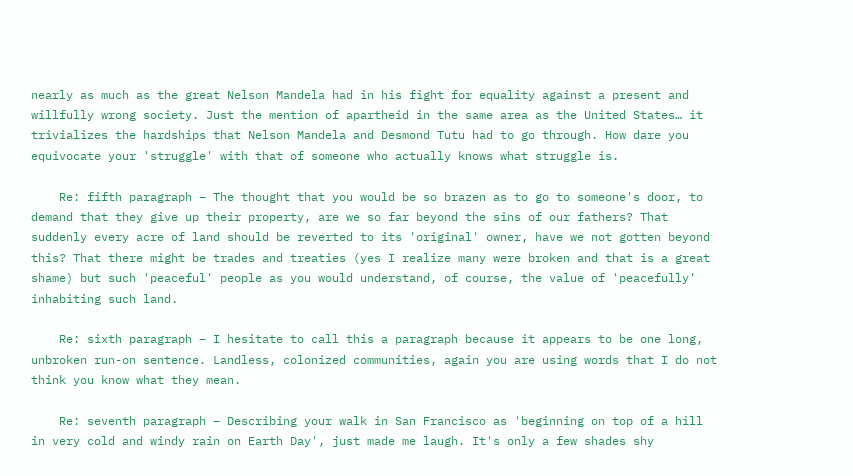nearly as much as the great Nelson Mandela had in his fight for equality against a present and willfully wrong society. Just the mention of apartheid in the same area as the United States… it trivializes the hardships that Nelson Mandela and Desmond Tutu had to go through. How dare you equivocate your 'struggle' with that of someone who actually knows what struggle is.

    Re: fifth paragraph – The thought that you would be so brazen as to go to someone's door, to demand that they give up their property, are we so far beyond the sins of our fathers? That suddenly every acre of land should be reverted to its 'original' owner, have we not gotten beyond this? That there might be trades and treaties (yes I realize many were broken and that is a great shame) but such 'peaceful' people as you would understand, of course, the value of 'peacefully' inhabiting such land.

    Re: sixth paragraph – I hesitate to call this a paragraph because it appears to be one long, unbroken run-on sentence. Landless, colonized communities, again you are using words that I do not think you know what they mean.

    Re: seventh paragraph – Describing your walk in San Francisco as 'beginning on top of a hill in very cold and windy rain on Earth Day', just made me laugh. It's only a few shades shy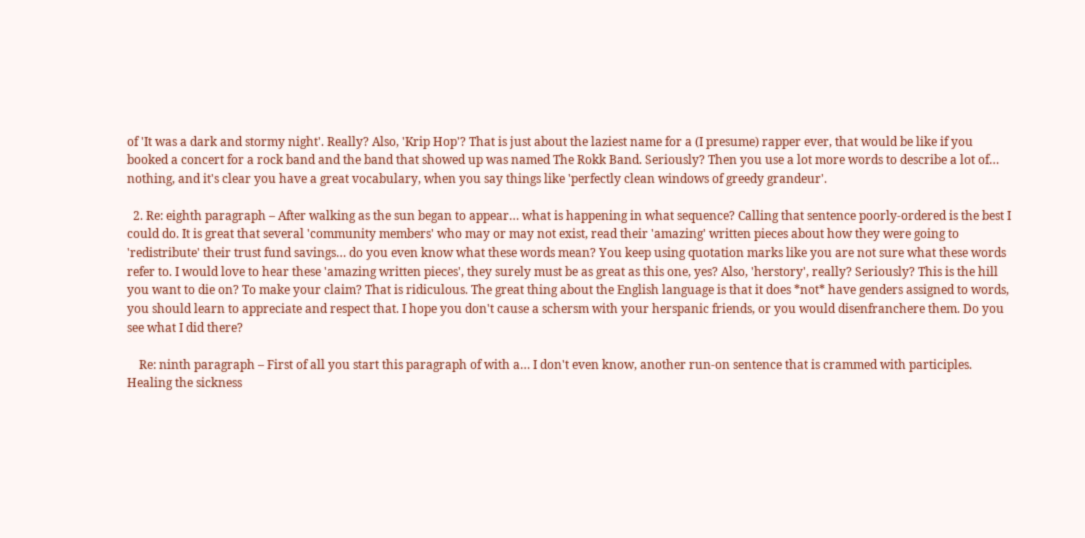of 'It was a dark and stormy night'. Really? Also, 'Krip Hop'? That is just about the laziest name for a (I presume) rapper ever, that would be like if you booked a concert for a rock band and the band that showed up was named The Rokk Band. Seriously? Then you use a lot more words to describe a lot of… nothing, and it's clear you have a great vocabulary, when you say things like 'perfectly clean windows of greedy grandeur'.

  2. Re: eighth paragraph – After walking as the sun began to appear… what is happening in what sequence? Calling that sentence poorly-ordered is the best I could do. It is great that several 'community members' who may or may not exist, read their 'amazing' written pieces about how they were going to 'redistribute' their trust fund savings… do you even know what these words mean? You keep using quotation marks like you are not sure what these words refer to. I would love to hear these 'amazing written pieces', they surely must be as great as this one, yes? Also, 'herstory', really? Seriously? This is the hill you want to die on? To make your claim? That is ridiculous. The great thing about the English language is that it does *not* have genders assigned to words, you should learn to appreciate and respect that. I hope you don't cause a schersm with your herspanic friends, or you would disenfranchere them. Do you see what I did there?

    Re: ninth paragraph – First of all you start this paragraph of with a… I don't even know, another run-on sentence that is crammed with participles. Healing the sickness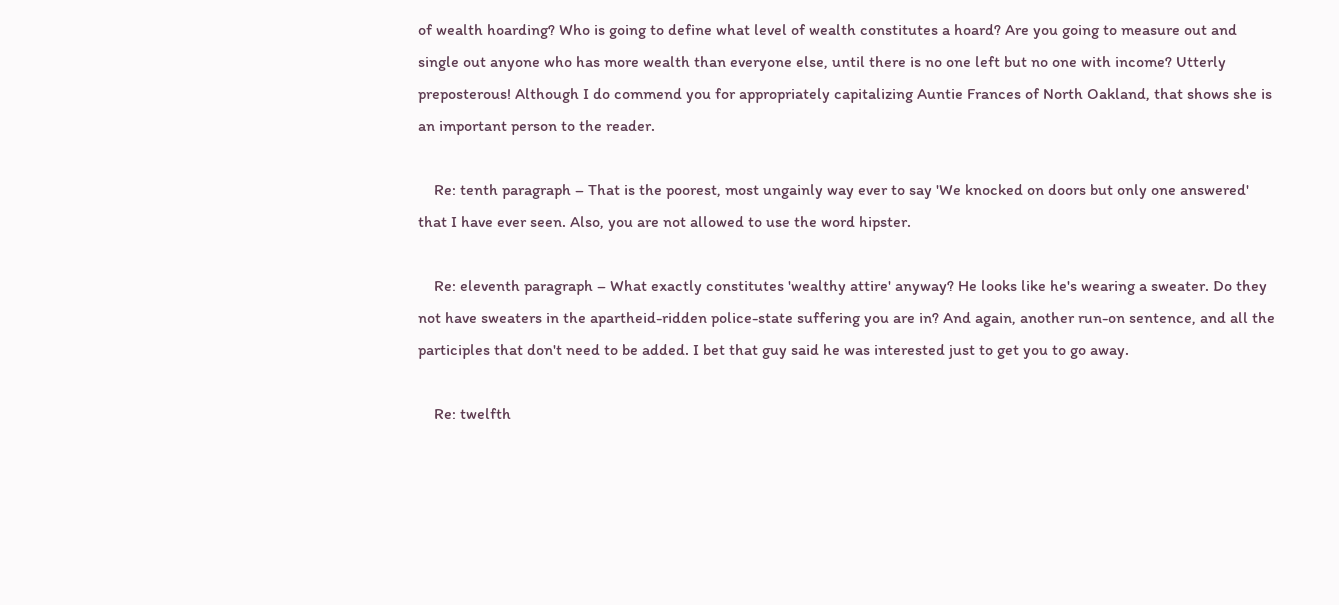of wealth hoarding? Who is going to define what level of wealth constitutes a hoard? Are you going to measure out and single out anyone who has more wealth than everyone else, until there is no one left but no one with income? Utterly preposterous! Although I do commend you for appropriately capitalizing Auntie Frances of North Oakland, that shows she is an important person to the reader.

    Re: tenth paragraph – That is the poorest, most ungainly way ever to say 'We knocked on doors but only one answered' that I have ever seen. Also, you are not allowed to use the word hipster.

    Re: eleventh paragraph – What exactly constitutes 'wealthy attire' anyway? He looks like he's wearing a sweater. Do they not have sweaters in the apartheid-ridden police-state suffering you are in? And again, another run-on sentence, and all the participles that don't need to be added. I bet that guy said he was interested just to get you to go away.

    Re: twelfth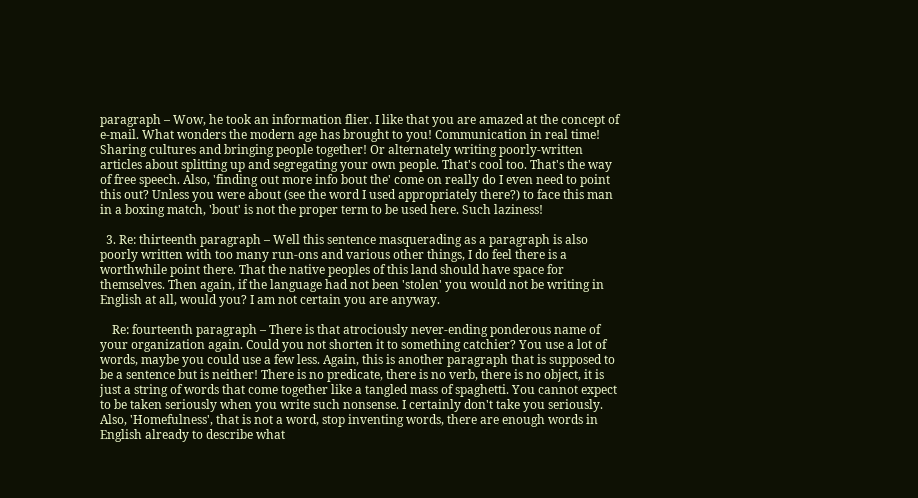paragraph – Wow, he took an information flier. I like that you are amazed at the concept of e-mail. What wonders the modern age has brought to you! Communication in real time! Sharing cultures and bringing people together! Or alternately writing poorly-written articles about splitting up and segregating your own people. That's cool too. That's the way of free speech. Also, 'finding out more info bout the' come on really do I even need to point this out? Unless you were about (see the word I used appropriately there?) to face this man in a boxing match, 'bout' is not the proper term to be used here. Such laziness!

  3. Re: thirteenth paragraph – Well this sentence masquerading as a paragraph is also poorly written with too many run-ons and various other things, I do feel there is a worthwhile point there. That the native peoples of this land should have space for themselves. Then again, if the language had not been 'stolen' you would not be writing in English at all, would you? I am not certain you are anyway.

    Re: fourteenth paragraph – There is that atrociously never-ending ponderous name of your organization again. Could you not shorten it to something catchier? You use a lot of words, maybe you could use a few less. Again, this is another paragraph that is supposed to be a sentence but is neither! There is no predicate, there is no verb, there is no object, it is just a string of words that come together like a tangled mass of spaghetti. You cannot expect to be taken seriously when you write such nonsense. I certainly don't take you seriously. Also, 'Homefulness', that is not a word, stop inventing words, there are enough words in English already to describe what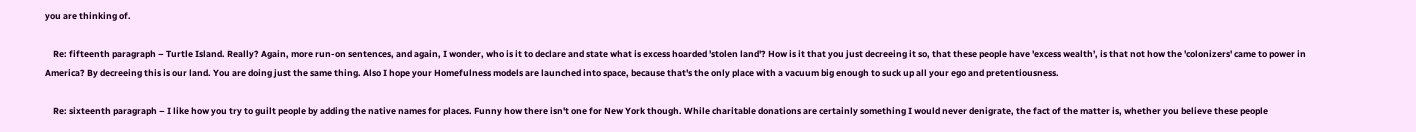you are thinking of.

    Re: fifteenth paragraph – Turtle Island. Really? Again, more run-on sentences, and again, I wonder, who is it to declare and state what is excess hoarded 'stolen land'? How is it that you just decreeing it so, that these people have 'excess wealth', is that not how the 'colonizers' came to power in America? By decreeing this is our land. You are doing just the same thing. Also I hope your Homefulness models are launched into space, because that's the only place with a vacuum big enough to suck up all your ego and pretentiousness.

    Re: sixteenth paragraph – I like how you try to guilt people by adding the native names for places. Funny how there isn't one for New York though. While charitable donations are certainly something I would never denigrate, the fact of the matter is, whether you believe these people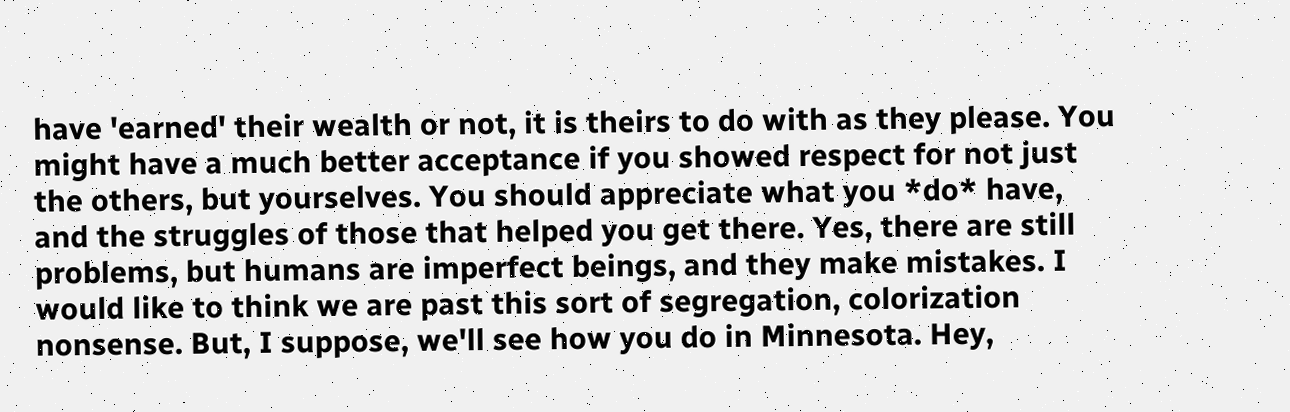have 'earned' their wealth or not, it is theirs to do with as they please. You might have a much better acceptance if you showed respect for not just the others, but yourselves. You should appreciate what you *do* have, and the struggles of those that helped you get there. Yes, there are still problems, but humans are imperfect beings, and they make mistakes. I would like to think we are past this sort of segregation, colorization nonsense. But, I suppose, we'll see how you do in Minnesota. Hey,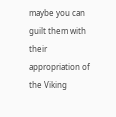maybe you can guilt them with their appropriation of the Viking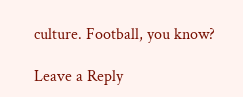culture. Football, you know?

Leave a Reply